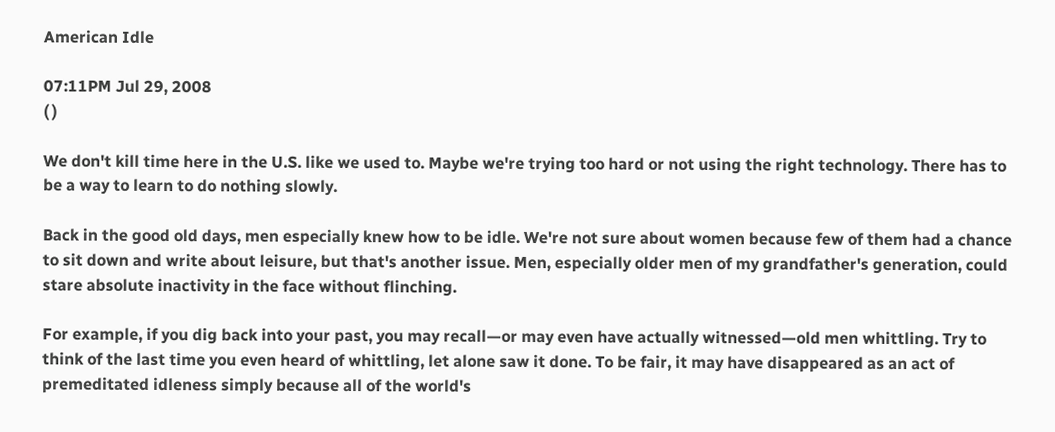American Idle

07:11PM Jul 29, 2008
( )

We don't kill time here in the U.S. like we used to. Maybe we're trying too hard or not using the right technology. There has to be a way to learn to do nothing slowly.

Back in the good old days, men especially knew how to be idle. We're not sure about women because few of them had a chance to sit down and write about leisure, but that's another issue. Men, especially older men of my grandfather's generation, could stare absolute inactivity in the face without flinching.

For example, if you dig back into your past, you may recall—or may even have actually witnessed—old men whittling. Try to think of the last time you even heard of whittling, let alone saw it done. To be fair, it may have disappeared as an act of premeditated idleness simply because all of the world's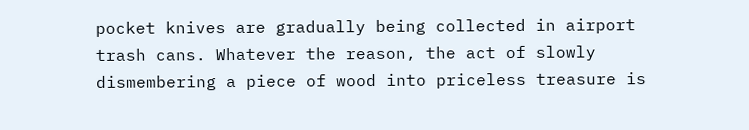pocket knives are gradually being collected in airport trash cans. Whatever the reason, the act of slowly dismembering a piece of wood into priceless treasure is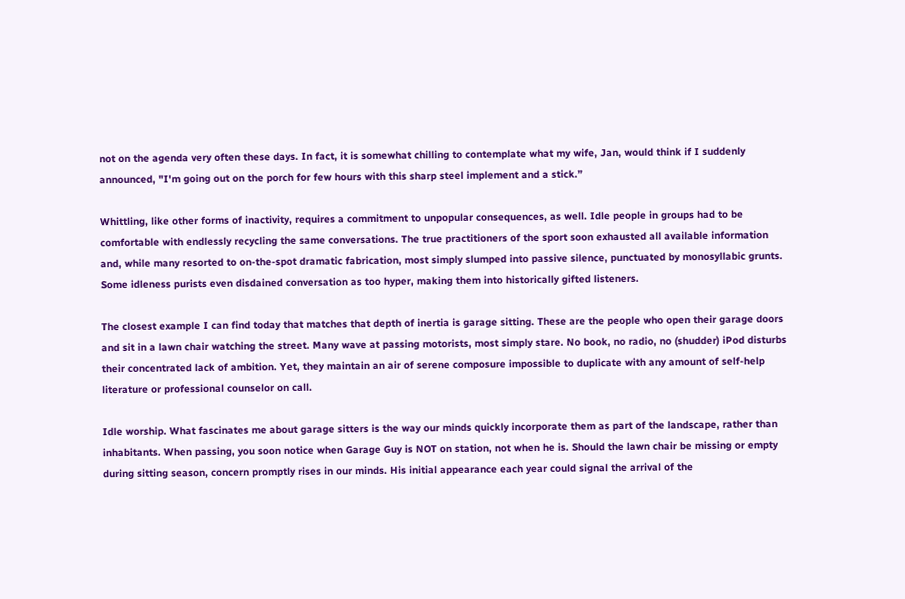not on the agenda very often these days. In fact, it is somewhat chilling to contemplate what my wife, Jan, would think if I suddenly announced, "I'm going out on the porch for few hours with this sharp steel implement and a stick.”

Whittling, like other forms of inactivity, requires a commitment to unpopular consequences, as well. Idle people in groups had to be comfortable with endlessly recycling the same conversations. The true practitioners of the sport soon exhausted all available information and, while many resorted to on-the-spot dramatic fabrication, most simply slumped into passive silence, punctuated by monosyllabic grunts. Some idleness purists even disdained conversation as too hyper, making them into historically gifted listeners.

The closest example I can find today that matches that depth of inertia is garage sitting. These are the people who open their garage doors and sit in a lawn chair watching the street. Many wave at passing motorists, most simply stare. No book, no radio, no (shudder) iPod disturbs their concentrated lack of ambition. Yet, they maintain an air of serene composure impossible to duplicate with any amount of self-help literature or professional counselor on call.

Idle worship. What fascinates me about garage sitters is the way our minds quickly incorporate them as part of the landscape, rather than inhabitants. When passing, you soon notice when Garage Guy is NOT on station, not when he is. Should the lawn chair be missing or empty during sitting season, concern promptly rises in our minds. His initial appearance each year could signal the arrival of the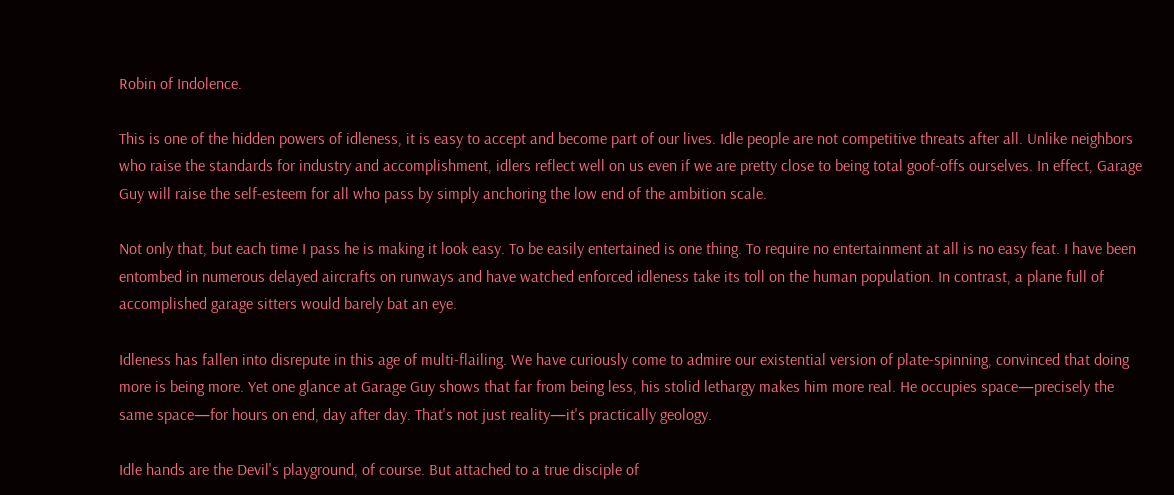Robin of Indolence.

This is one of the hidden powers of idleness, it is easy to accept and become part of our lives. Idle people are not competitive threats after all. Unlike neighbors who raise the standards for industry and accomplishment, idlers reflect well on us even if we are pretty close to being total goof-offs ourselves. In effect, Garage Guy will raise the self-esteem for all who pass by simply anchoring the low end of the ambition scale.

Not only that, but each time I pass he is making it look easy. To be easily entertained is one thing. To require no entertainment at all is no easy feat. I have been entombed in numerous delayed aircrafts on runways and have watched enforced idleness take its toll on the human population. In contrast, a plane full of accomplished garage sitters would barely bat an eye.

Idleness has fallen into disrepute in this age of multi-flailing. We have curiously come to admire our existential version of plate-spinning, convinced that doing more is being more. Yet one glance at Garage Guy shows that far from being less, his stolid lethargy makes him more real. He occupies space—precisely the same space—for hours on end, day after day. That's not just reality—it's practically geology.

Idle hands are the Devil's playground, of course. But attached to a true disciple of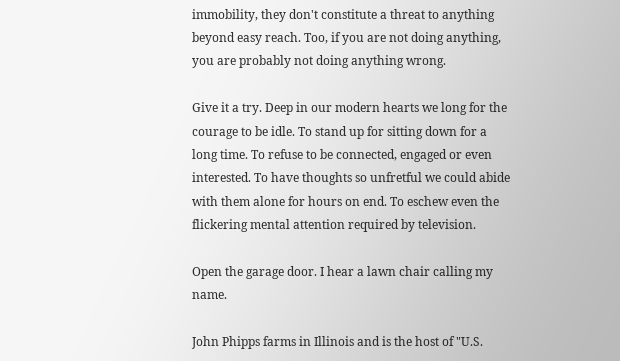immobility, they don't constitute a threat to anything beyond easy reach. Too, if you are not doing anything, you are probably not doing anything wrong.

Give it a try. Deep in our modern hearts we long for the courage to be idle. To stand up for sitting down for a long time. To refuse to be connected, engaged or even interested. To have thoughts so unfretful we could abide with them alone for hours on end. To eschew even the flickering mental attention required by television.

Open the garage door. I hear a lawn chair calling my name.

John Phipps farms in Illinois and is the host of "U.S.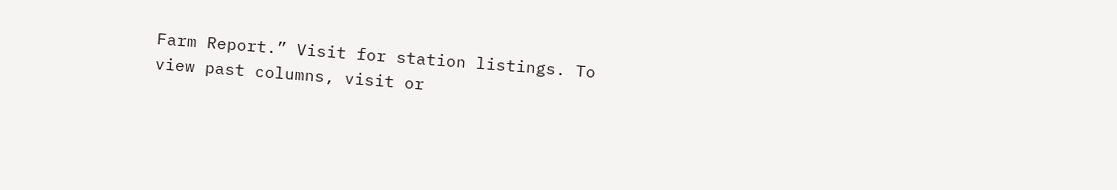Farm Report.” Visit for station listings. To view past columns, visit or